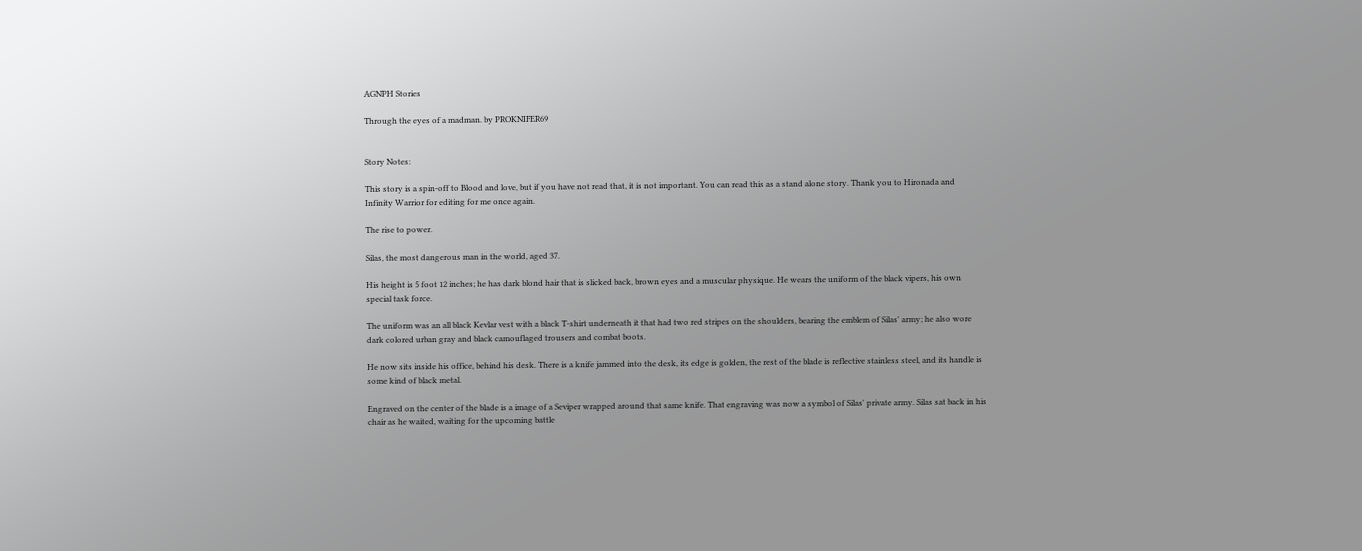AGNPH Stories

Through the eyes of a madman. by PROKNIFER69


Story Notes:

This story is a spin-off to Blood and love, but if you have not read that, it is not important. You can read this as a stand alone story. Thank you to Hironada and Infinity Warrior for editing for me once again.

The rise to power.

Silas, the most dangerous man in the world, aged 37.

His height is 5 foot 12 inches; he has dark blond hair that is slicked back, brown eyes and a muscular physique. He wears the uniform of the black vipers, his own special task force.

The uniform was an all black Kevlar vest with a black T-shirt underneath it that had two red stripes on the shoulders, bearing the emblem of Silas' army; he also wore dark colored urban gray and black camouflaged trousers and combat boots.

He now sits inside his office, behind his desk. There is a knife jammed into the desk, its edge is golden, the rest of the blade is reflective stainless steel, and its handle is some kind of black metal.

Engraved on the center of the blade is a image of a Seviper wrapped around that same knife. That engraving was now a symbol of Silas' private army. Silas sat back in his chair as he waited, waiting for the upcoming battle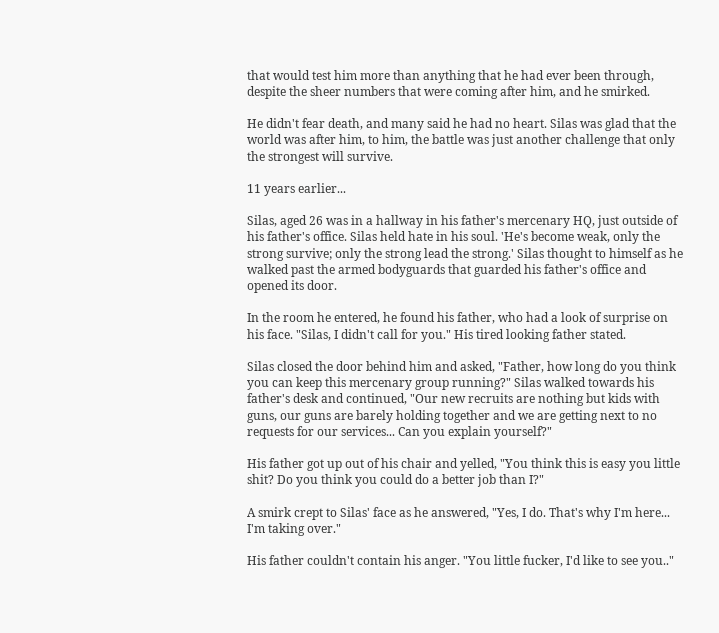that would test him more than anything that he had ever been through, despite the sheer numbers that were coming after him, and he smirked.

He didn't fear death, and many said he had no heart. Silas was glad that the world was after him, to him, the battle was just another challenge that only the strongest will survive.

11 years earlier...

Silas, aged 26 was in a hallway in his father's mercenary HQ, just outside of his father's office. Silas held hate in his soul. 'He's become weak, only the strong survive; only the strong lead the strong.' Silas thought to himself as he walked past the armed bodyguards that guarded his father's office and opened its door.

In the room he entered, he found his father, who had a look of surprise on his face. "Silas, I didn't call for you." His tired looking father stated.

Silas closed the door behind him and asked, "Father, how long do you think you can keep this mercenary group running?" Silas walked towards his father's desk and continued, "Our new recruits are nothing but kids with guns, our guns are barely holding together and we are getting next to no requests for our services... Can you explain yourself?"

His father got up out of his chair and yelled, "You think this is easy you little shit? Do you think you could do a better job than I?"

A smirk crept to Silas' face as he answered, "Yes, I do. That's why I'm here... I'm taking over."

His father couldn't contain his anger. "You little fucker, I'd like to see you.."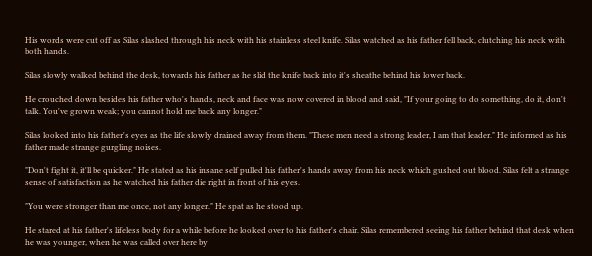His words were cut off as Silas slashed through his neck with his stainless steel knife. Silas watched as his father fell back, clutching his neck with both hands.

Silas slowly walked behind the desk, towards his father as he slid the knife back into it's sheathe behind his lower back.

He crouched down besides his father who's hands, neck and face was now covered in blood and said, "If your going to do something, do it, don't talk. You've grown weak; you cannot hold me back any longer."

Silas looked into his father's eyes as the life slowly drained away from them. "These men need a strong leader, I am that leader." He informed as his father made strange gurgling noises.

"Don't fight it, it'll be quicker." He stated as his insane self pulled his father's hands away from his neck which gushed out blood. Silas felt a strange sense of satisfaction as he watched his father die right in front of his eyes.

"You were stronger than me once, not any longer." He spat as he stood up.

He stared at his father's lifeless body for a while before he looked over to his father's chair. Silas remembered seeing his father behind that desk when he was younger, when he was called over here by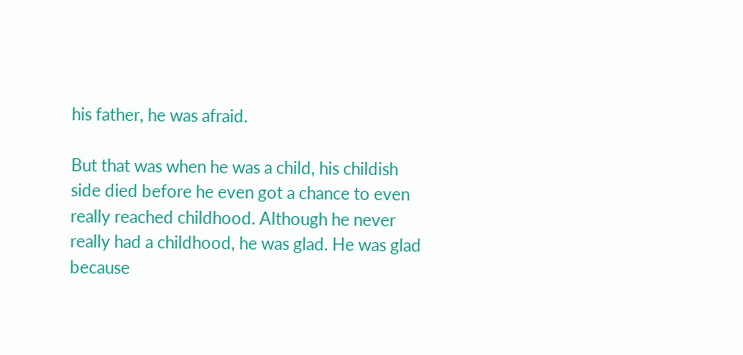his father, he was afraid.

But that was when he was a child, his childish side died before he even got a chance to even really reached childhood. Although he never really had a childhood, he was glad. He was glad because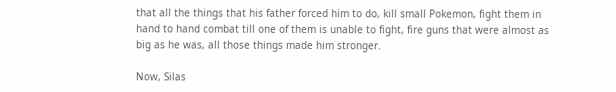that all the things that his father forced him to do, kill small Pokemon, fight them in hand to hand combat till one of them is unable to fight, fire guns that were almost as big as he was, all those things made him stronger.

Now, Silas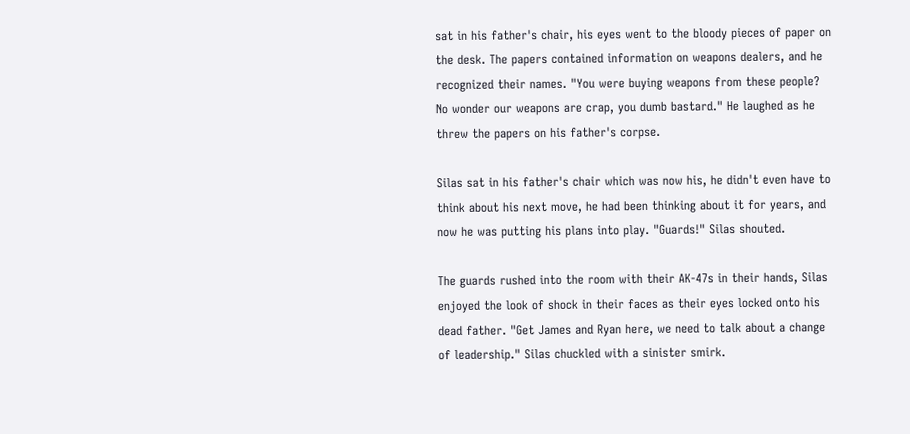sat in his father's chair, his eyes went to the bloody pieces of paper on the desk. The papers contained information on weapons dealers, and he recognized their names. "You were buying weapons from these people? No wonder our weapons are crap, you dumb bastard." He laughed as he threw the papers on his father's corpse.

Silas sat in his father's chair which was now his, he didn't even have to think about his next move, he had been thinking about it for years, and now he was putting his plans into play. "Guards!" Silas shouted.

The guards rushed into the room with their AK-47s in their hands, Silas enjoyed the look of shock in their faces as their eyes locked onto his dead father. "Get James and Ryan here, we need to talk about a change of leadership." Silas chuckled with a sinister smirk.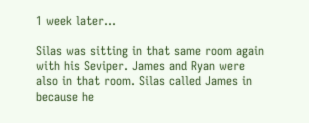1 week later...

Silas was sitting in that same room again with his Seviper. James and Ryan were also in that room. Silas called James in because he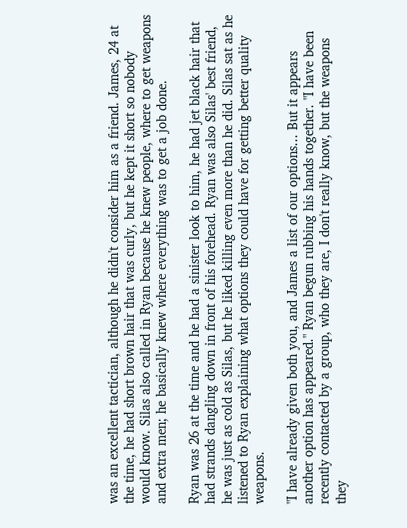was an excellent tactician, although he didn't consider him as a friend. James, 24 at the time, he had short brown hair that was curly, but he kept it short so nobody would know. Silas also called in Ryan because he knew people, where to get weapons and extra men; he basically knew where everything was to get a job done.

Ryan was 26 at the time and he had a sinister look to him, he had jet black hair that had strands dangling down in front of his forehead. Ryan was also Silas' best friend, he was just as cold as Silas, but he liked killing even more than he did. Silas sat as he listened to Ryan explaining what options they could have for getting better quality weapons.

"I have already given both you, and James a list of our options... But it appears another option has appeared." Ryan begun rubbing his hands together. "I have been recently contacted by a group, who they are, I don't really know, but the weapons they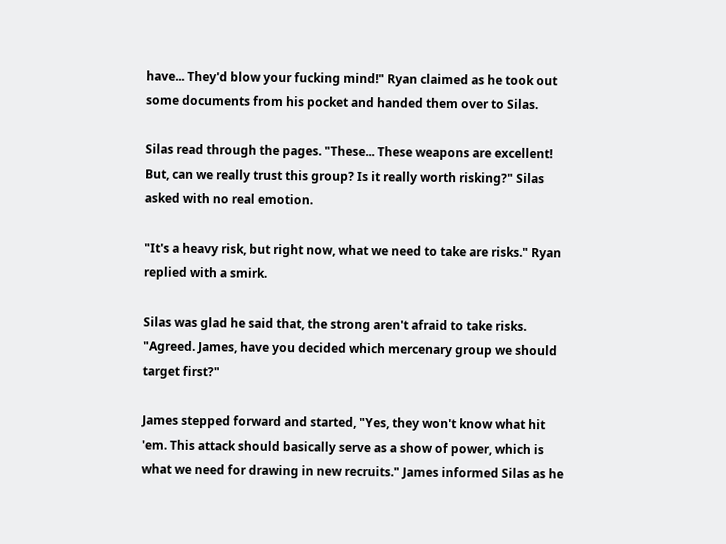have... They'd blow your fucking mind!" Ryan claimed as he took out some documents from his pocket and handed them over to Silas.

Silas read through the pages. "These... These weapons are excellent! But, can we really trust this group? Is it really worth risking?" Silas asked with no real emotion.

"It's a heavy risk, but right now, what we need to take are risks." Ryan replied with a smirk.

Silas was glad he said that, the strong aren't afraid to take risks. "Agreed. James, have you decided which mercenary group we should target first?"

James stepped forward and started, "Yes, they won't know what hit 'em. This attack should basically serve as a show of power, which is what we need for drawing in new recruits." James informed Silas as he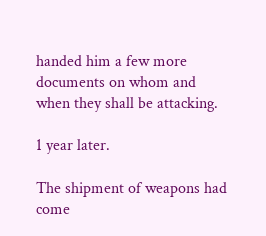handed him a few more documents on whom and when they shall be attacking.

1 year later.

The shipment of weapons had come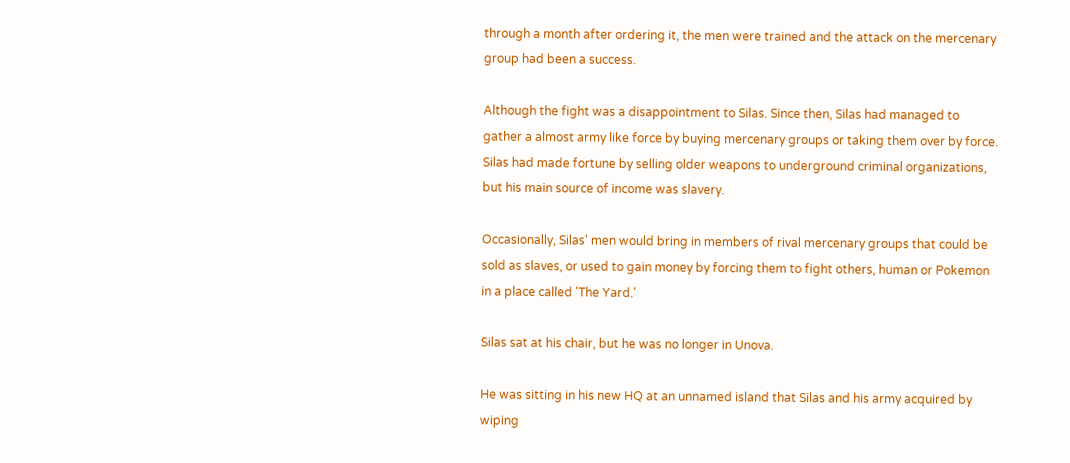through a month after ordering it, the men were trained and the attack on the mercenary group had been a success.

Although the fight was a disappointment to Silas. Since then, Silas had managed to gather a almost army like force by buying mercenary groups or taking them over by force. Silas had made fortune by selling older weapons to underground criminal organizations, but his main source of income was slavery.

Occasionally, Silas' men would bring in members of rival mercenary groups that could be sold as slaves, or used to gain money by forcing them to fight others, human or Pokemon in a place called 'The Yard.'

Silas sat at his chair, but he was no longer in Unova.

He was sitting in his new HQ at an unnamed island that Silas and his army acquired by wiping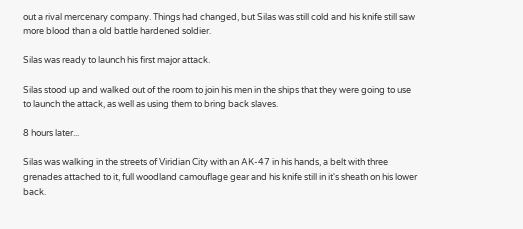out a rival mercenary company. Things had changed, but Silas was still cold and his knife still saw more blood than a old battle hardened soldier.

Silas was ready to launch his first major attack.

Silas stood up and walked out of the room to join his men in the ships that they were going to use to launch the attack, as well as using them to bring back slaves.

8 hours later...

Silas was walking in the streets of Viridian City with an AK-47 in his hands, a belt with three grenades attached to it, full woodland camouflage gear and his knife still in it's sheath on his lower back.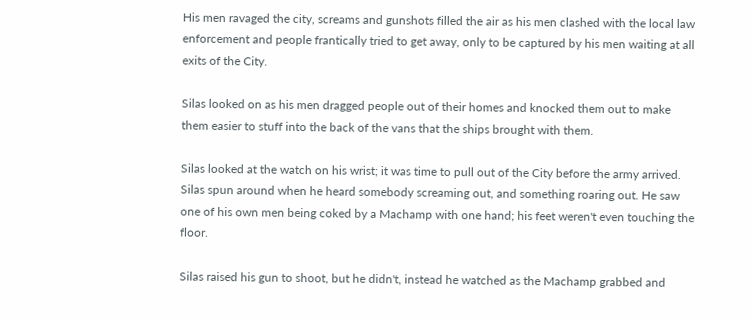His men ravaged the city, screams and gunshots filled the air as his men clashed with the local law enforcement and people frantically tried to get away, only to be captured by his men waiting at all exits of the City.

Silas looked on as his men dragged people out of their homes and knocked them out to make them easier to stuff into the back of the vans that the ships brought with them.

Silas looked at the watch on his wrist; it was time to pull out of the City before the army arrived. Silas spun around when he heard somebody screaming out, and something roaring out. He saw one of his own men being coked by a Machamp with one hand; his feet weren't even touching the floor.

Silas raised his gun to shoot, but he didn't, instead he watched as the Machamp grabbed and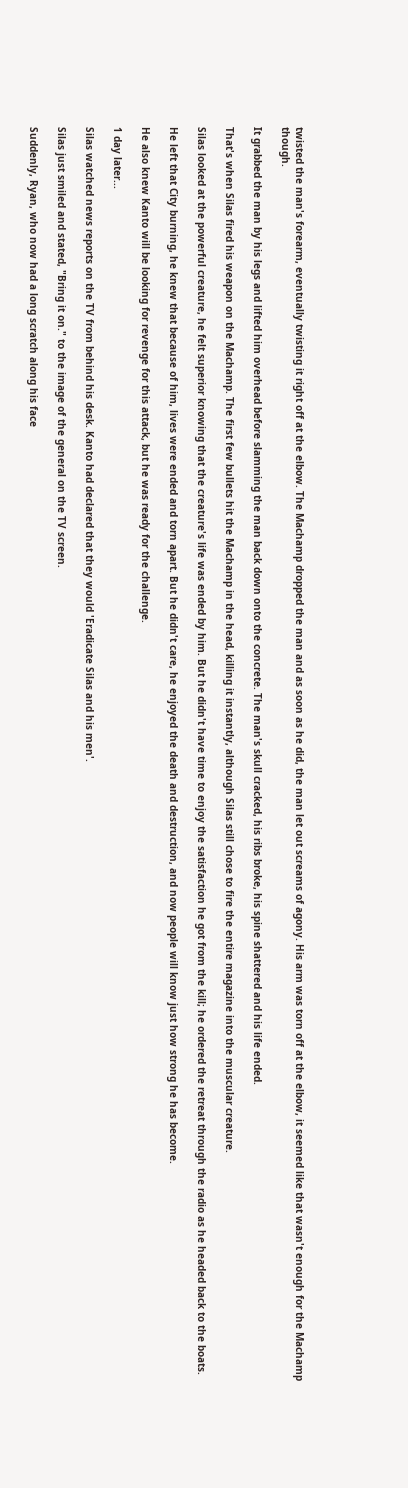twisted the man's forearm, eventually twisting it right off at the elbow. The Machamp dropped the man and as soon as he did, the man let out screams of agony. His arm was torn off at the elbow, it seemed like that wasn't enough for the Machamp though.

It grabbed the man by his legs and lifted him overhead before slamming the man back down onto the concrete. The man's skull cracked, his ribs broke, his spine shattered and his life ended.

That's when Silas fired his weapon on the Machamp. The first few bullets hit the Machamp in the head, killing it instantly, although Silas still chose to fire the entire magazine into the muscular creature.

Silas looked at the powerful creature, he felt superior knowing that the creature's life was ended by him. But he didn't have time to enjoy the satisfaction he got from the kill; he ordered the retreat through the radio as he headed back to the boats.

He left that City burning, he knew that because of him, lives were ended and torn apart. But he didn't care, he enjoyed the death and destruction, and now people will know just how strong he has become.

He also knew Kanto will be looking for revenge for this attack, but he was ready for the challenge.

1 day later...

Silas watched news reports on the TV from behind his desk. Kanto had declared that they would 'Eradicate Silas and his men'.

Silas just smiled and stated, "Bring it on." to the image of the general on the TV screen.

Suddenly, Ryan, who now had a long scratch along his face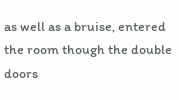as well as a bruise, entered the room though the double doors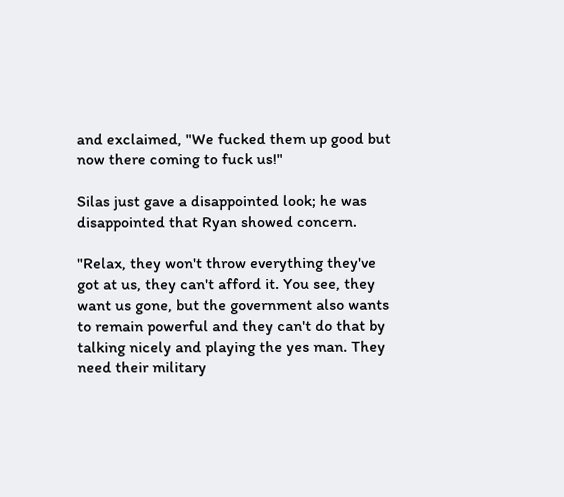and exclaimed, "We fucked them up good but now there coming to fuck us!"

Silas just gave a disappointed look; he was disappointed that Ryan showed concern.

"Relax, they won't throw everything they've got at us, they can't afford it. You see, they want us gone, but the government also wants to remain powerful and they can't do that by talking nicely and playing the yes man. They need their military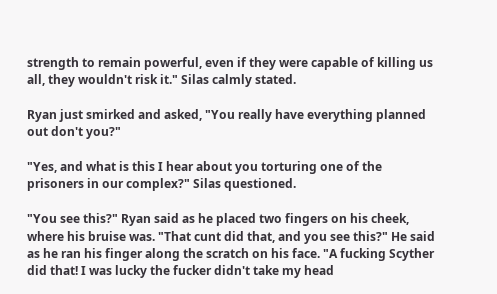strength to remain powerful, even if they were capable of killing us all, they wouldn't risk it." Silas calmly stated.

Ryan just smirked and asked, "You really have everything planned out don't you?"

"Yes, and what is this I hear about you torturing one of the prisoners in our complex?" Silas questioned.

"You see this?" Ryan said as he placed two fingers on his cheek, where his bruise was. "That cunt did that, and you see this?" He said as he ran his finger along the scratch on his face. "A fucking Scyther did that! I was lucky the fucker didn't take my head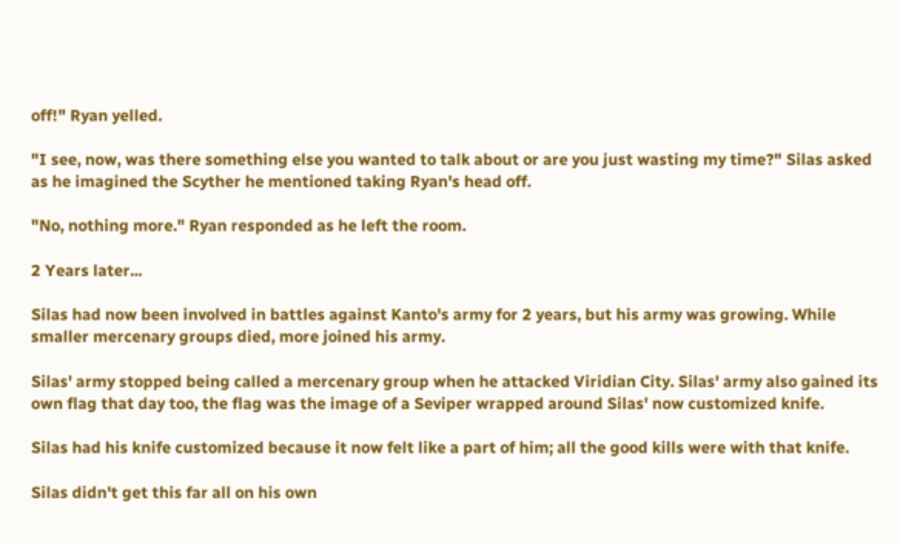off!" Ryan yelled.

"I see, now, was there something else you wanted to talk about or are you just wasting my time?" Silas asked as he imagined the Scyther he mentioned taking Ryan's head off.

"No, nothing more." Ryan responded as he left the room.

2 Years later...

Silas had now been involved in battles against Kanto's army for 2 years, but his army was growing. While smaller mercenary groups died, more joined his army.

Silas' army stopped being called a mercenary group when he attacked Viridian City. Silas' army also gained its own flag that day too, the flag was the image of a Seviper wrapped around Silas' now customized knife.

Silas had his knife customized because it now felt like a part of him; all the good kills were with that knife.

Silas didn't get this far all on his own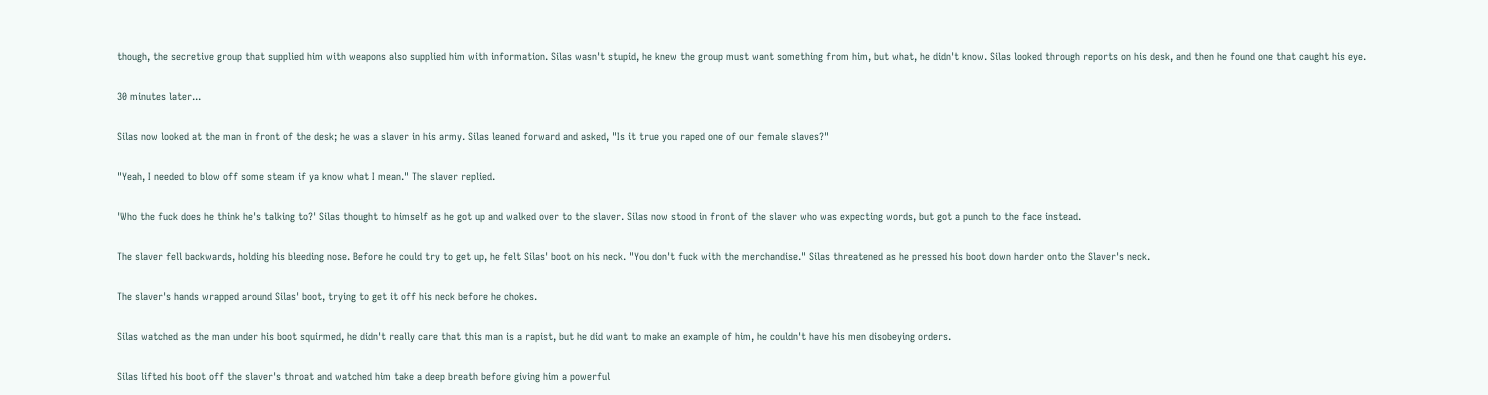though, the secretive group that supplied him with weapons also supplied him with information. Silas wasn't stupid, he knew the group must want something from him, but what, he didn't know. Silas looked through reports on his desk, and then he found one that caught his eye.

30 minutes later...

Silas now looked at the man in front of the desk; he was a slaver in his army. Silas leaned forward and asked, "Is it true you raped one of our female slaves?"

"Yeah, I needed to blow off some steam if ya know what I mean." The slaver replied.

'Who the fuck does he think he's talking to?' Silas thought to himself as he got up and walked over to the slaver. Silas now stood in front of the slaver who was expecting words, but got a punch to the face instead.

The slaver fell backwards, holding his bleeding nose. Before he could try to get up, he felt Silas' boot on his neck. "You don't fuck with the merchandise." Silas threatened as he pressed his boot down harder onto the Slaver's neck.

The slaver's hands wrapped around Silas' boot, trying to get it off his neck before he chokes.

Silas watched as the man under his boot squirmed, he didn't really care that this man is a rapist, but he did want to make an example of him, he couldn't have his men disobeying orders.

Silas lifted his boot off the slaver's throat and watched him take a deep breath before giving him a powerful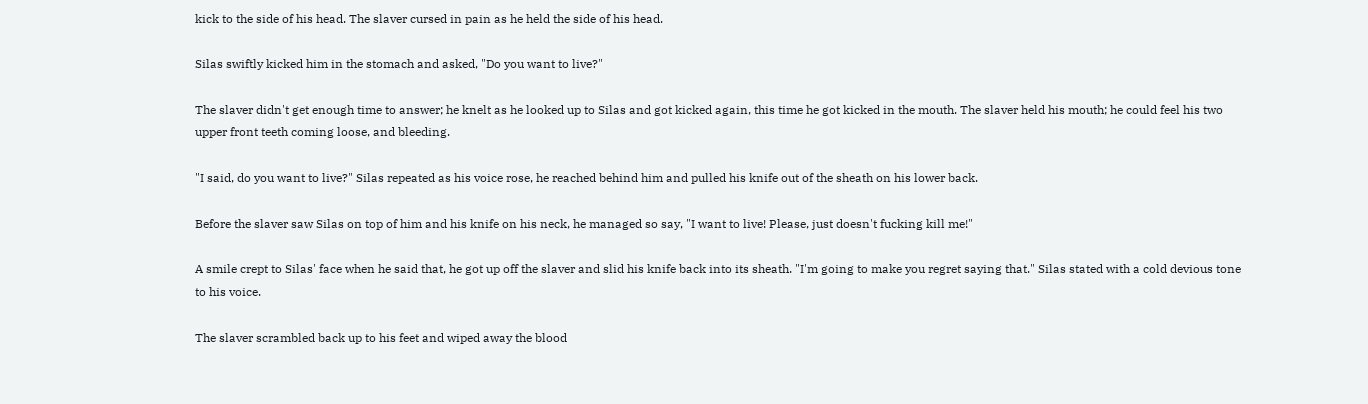kick to the side of his head. The slaver cursed in pain as he held the side of his head.

Silas swiftly kicked him in the stomach and asked, "Do you want to live?"

The slaver didn't get enough time to answer; he knelt as he looked up to Silas and got kicked again, this time he got kicked in the mouth. The slaver held his mouth; he could feel his two upper front teeth coming loose, and bleeding.

"I said, do you want to live?" Silas repeated as his voice rose, he reached behind him and pulled his knife out of the sheath on his lower back.

Before the slaver saw Silas on top of him and his knife on his neck, he managed so say, "I want to live! Please, just doesn't fucking kill me!"

A smile crept to Silas' face when he said that, he got up off the slaver and slid his knife back into its sheath. "I'm going to make you regret saying that." Silas stated with a cold devious tone to his voice.

The slaver scrambled back up to his feet and wiped away the blood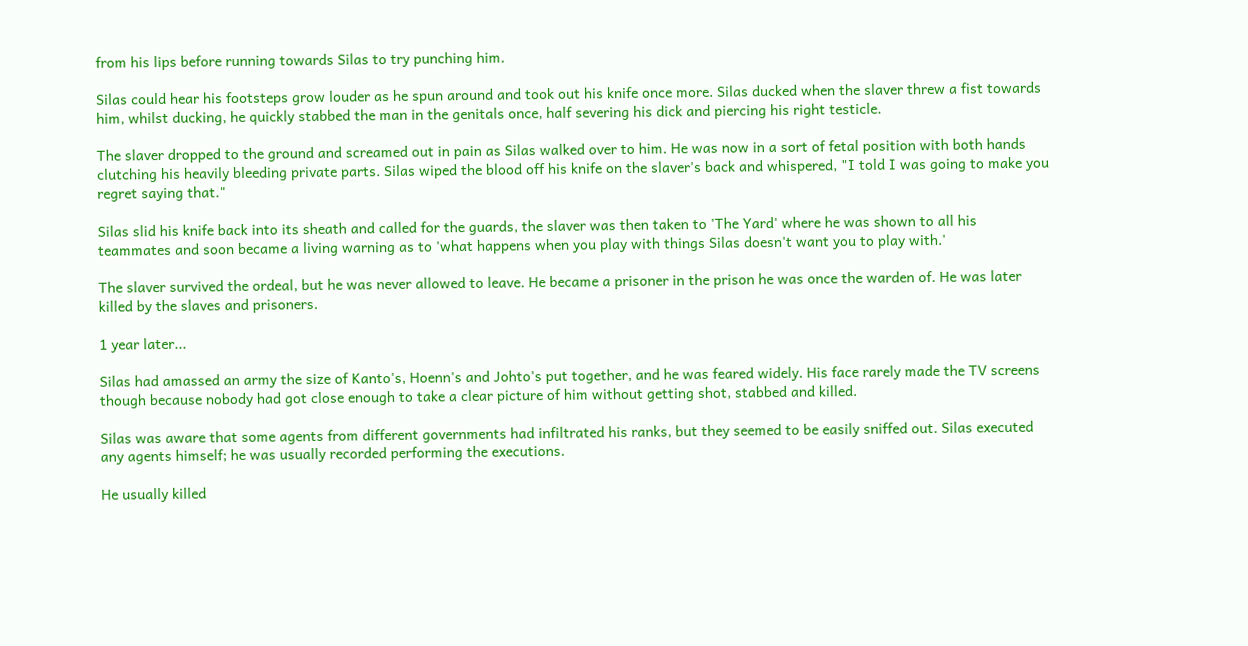from his lips before running towards Silas to try punching him.

Silas could hear his footsteps grow louder as he spun around and took out his knife once more. Silas ducked when the slaver threw a fist towards him, whilst ducking, he quickly stabbed the man in the genitals once, half severing his dick and piercing his right testicle.

The slaver dropped to the ground and screamed out in pain as Silas walked over to him. He was now in a sort of fetal position with both hands clutching his heavily bleeding private parts. Silas wiped the blood off his knife on the slaver's back and whispered, "I told I was going to make you regret saying that."

Silas slid his knife back into its sheath and called for the guards, the slaver was then taken to 'The Yard' where he was shown to all his teammates and soon became a living warning as to 'what happens when you play with things Silas doesn't want you to play with.'

The slaver survived the ordeal, but he was never allowed to leave. He became a prisoner in the prison he was once the warden of. He was later killed by the slaves and prisoners.

1 year later...

Silas had amassed an army the size of Kanto's, Hoenn's and Johto's put together, and he was feared widely. His face rarely made the TV screens though because nobody had got close enough to take a clear picture of him without getting shot, stabbed and killed.

Silas was aware that some agents from different governments had infiltrated his ranks, but they seemed to be easily sniffed out. Silas executed any agents himself; he was usually recorded performing the executions.

He usually killed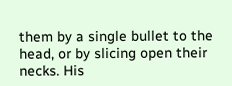them by a single bullet to the head, or by slicing open their necks. His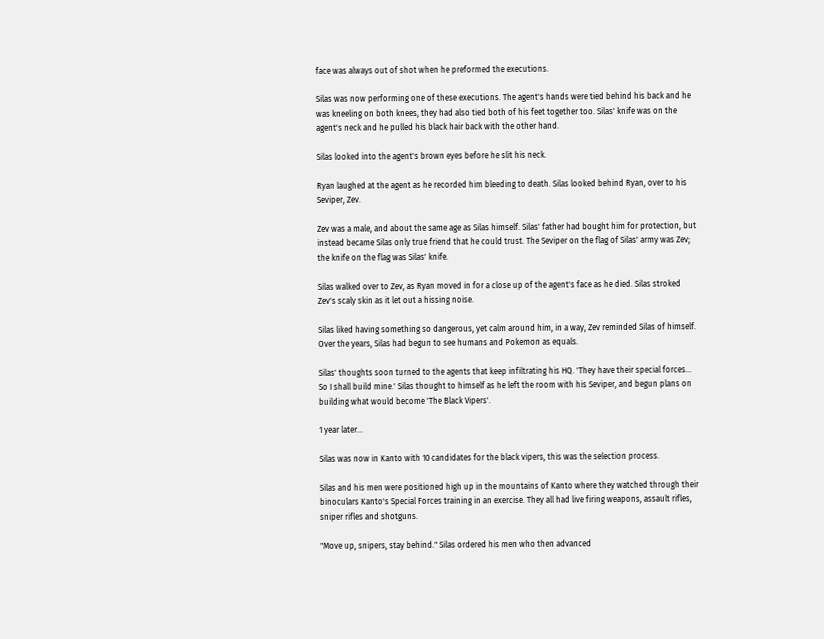face was always out of shot when he preformed the executions.

Silas was now performing one of these executions. The agent's hands were tied behind his back and he was kneeling on both knees, they had also tied both of his feet together too. Silas' knife was on the agent's neck and he pulled his black hair back with the other hand.

Silas looked into the agent's brown eyes before he slit his neck.

Ryan laughed at the agent as he recorded him bleeding to death. Silas looked behind Ryan, over to his Seviper, Zev.

Zev was a male, and about the same age as Silas himself. Silas' father had bought him for protection, but instead became Silas only true friend that he could trust. The Seviper on the flag of Silas' army was Zev; the knife on the flag was Silas' knife.

Silas walked over to Zev, as Ryan moved in for a close up of the agent's face as he died. Silas stroked Zev's scaly skin as it let out a hissing noise.

Silas liked having something so dangerous, yet calm around him, in a way, Zev reminded Silas of himself. Over the years, Silas had begun to see humans and Pokemon as equals.

Silas' thoughts soon turned to the agents that keep infiltrating his HQ. 'They have their special forces... So I shall build mine.' Silas thought to himself as he left the room with his Seviper, and begun plans on building what would become 'The Black Vipers'.

1 year later...

Silas was now in Kanto with 10 candidates for the black vipers, this was the selection process.

Silas and his men were positioned high up in the mountains of Kanto where they watched through their binoculars Kanto's Special Forces training in an exercise. They all had live firing weapons, assault rifles, sniper rifles and shotguns.

"Move up, snipers, stay behind." Silas ordered his men who then advanced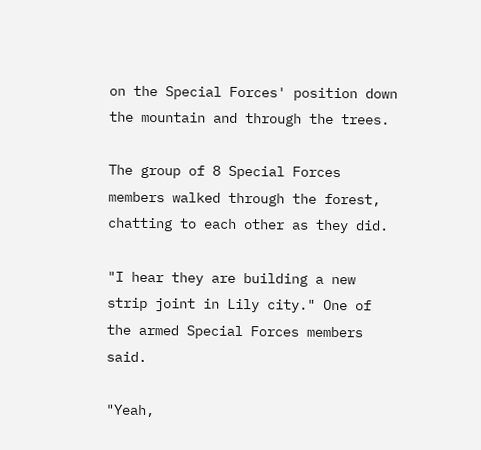on the Special Forces' position down the mountain and through the trees.

The group of 8 Special Forces members walked through the forest, chatting to each other as they did.

"I hear they are building a new strip joint in Lily city." One of the armed Special Forces members said.

"Yeah,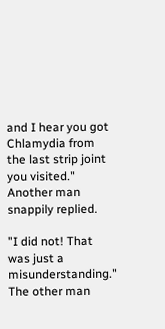and I hear you got Chlamydia from the last strip joint you visited." Another man snappily replied.

"I did not! That was just a misunderstanding." The other man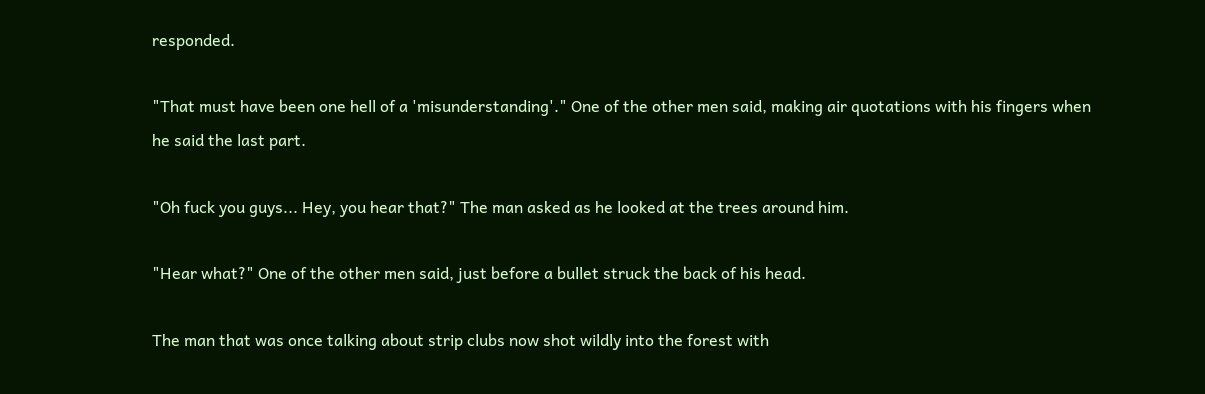responded.

"That must have been one hell of a 'misunderstanding'." One of the other men said, making air quotations with his fingers when he said the last part.

"Oh fuck you guys... Hey, you hear that?" The man asked as he looked at the trees around him.

"Hear what?" One of the other men said, just before a bullet struck the back of his head.

The man that was once talking about strip clubs now shot wildly into the forest with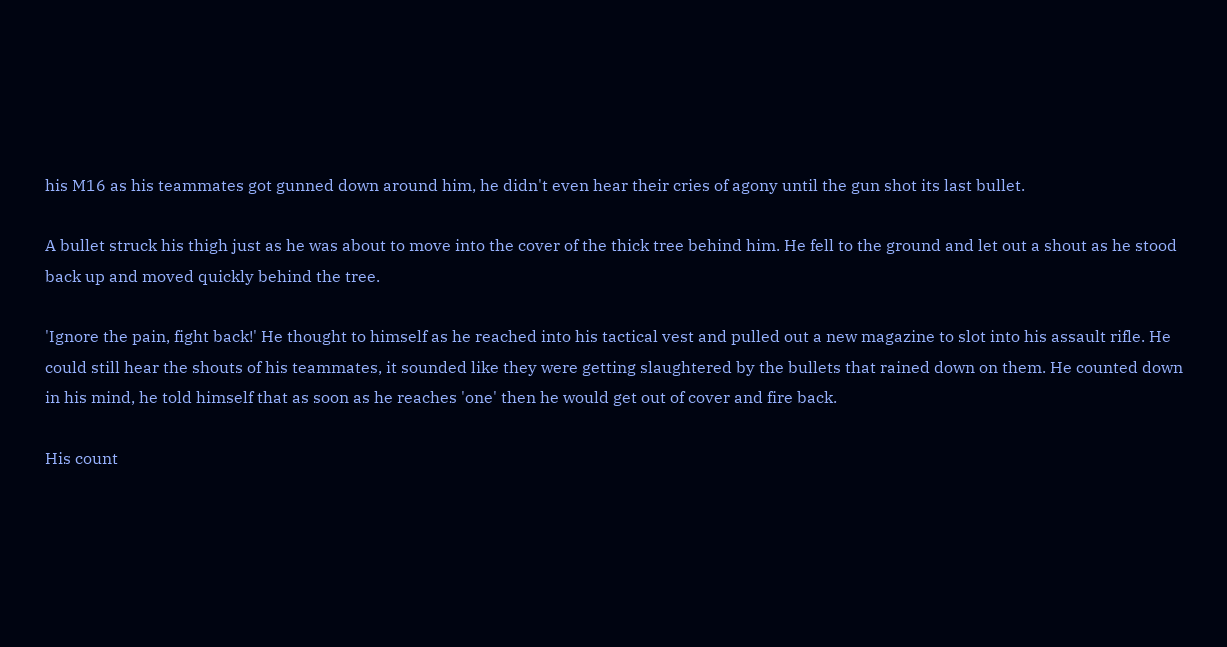his M16 as his teammates got gunned down around him, he didn't even hear their cries of agony until the gun shot its last bullet.

A bullet struck his thigh just as he was about to move into the cover of the thick tree behind him. He fell to the ground and let out a shout as he stood back up and moved quickly behind the tree.

'Ignore the pain, fight back!' He thought to himself as he reached into his tactical vest and pulled out a new magazine to slot into his assault rifle. He could still hear the shouts of his teammates, it sounded like they were getting slaughtered by the bullets that rained down on them. He counted down in his mind, he told himself that as soon as he reaches 'one' then he would get out of cover and fire back.

His count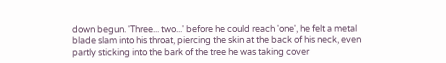down begun. 'Three... two...' before he could reach 'one', he felt a metal blade slam into his throat, piercing the skin at the back of his neck, even partly sticking into the bark of the tree he was taking cover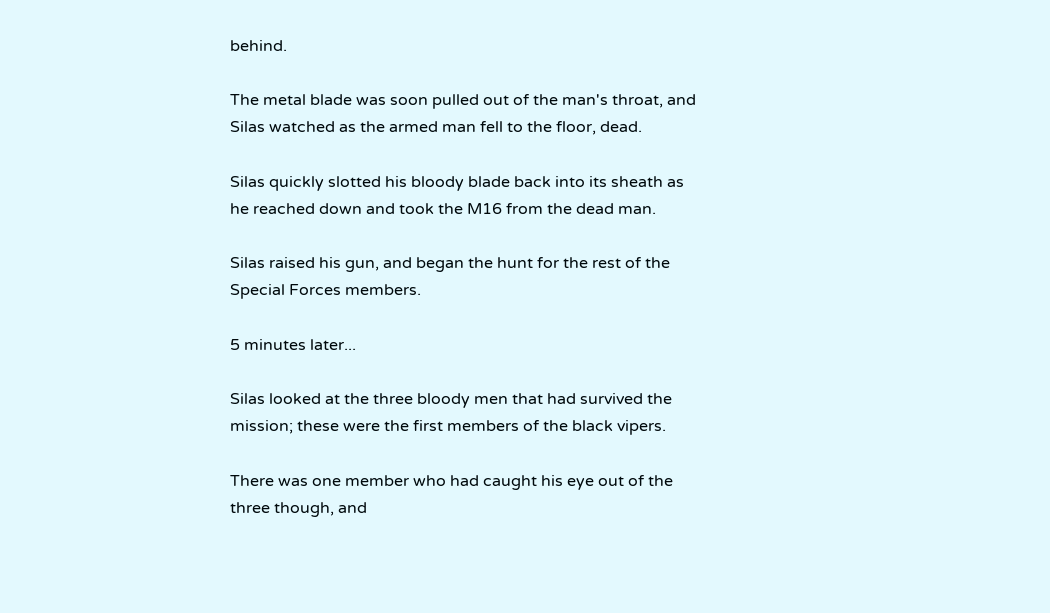behind.

The metal blade was soon pulled out of the man's throat, and Silas watched as the armed man fell to the floor, dead.

Silas quickly slotted his bloody blade back into its sheath as he reached down and took the M16 from the dead man.

Silas raised his gun, and began the hunt for the rest of the Special Forces members.

5 minutes later...

Silas looked at the three bloody men that had survived the mission; these were the first members of the black vipers.

There was one member who had caught his eye out of the three though, and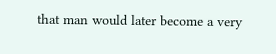that man would later become a very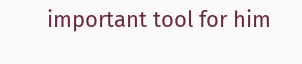important tool for him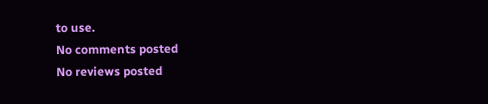to use.
No comments posted
No reviews posted